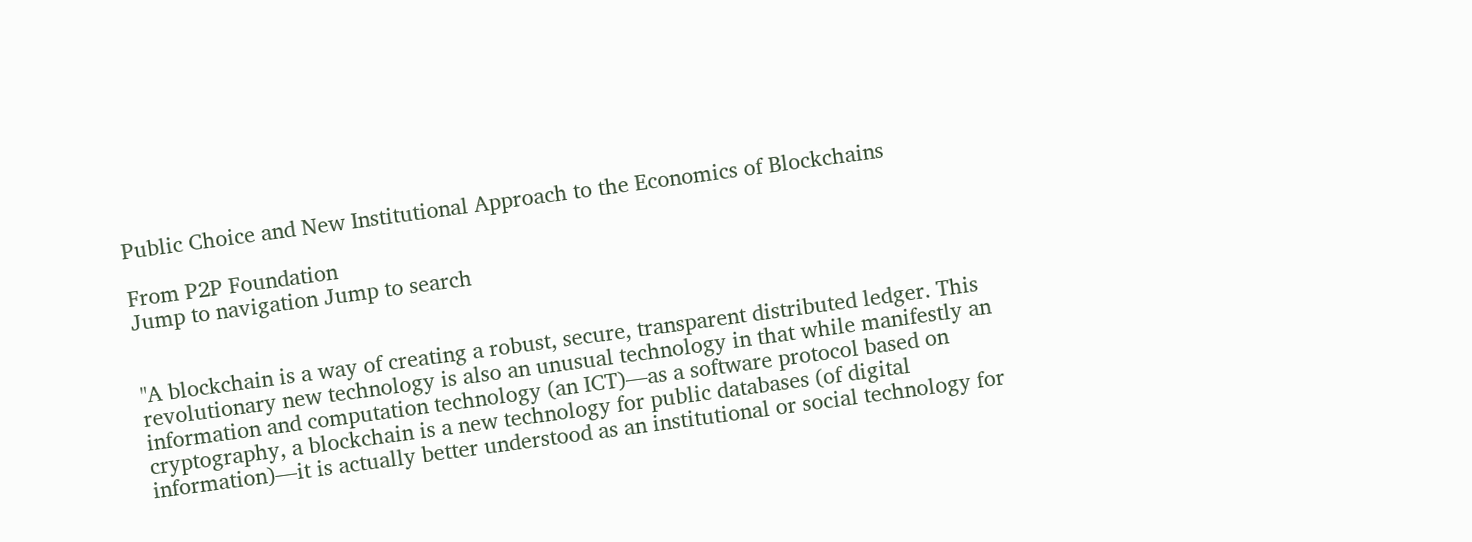Public Choice and New Institutional Approach to the Economics of Blockchains

From P2P Foundation
Jump to navigation Jump to search


"A blockchain is a way of creating a robust, secure, transparent distributed ledger. This revolutionary new technology is also an unusual technology in that while manifestly an information and computation technology (an ICT)—as a software protocol based on cryptography, a blockchain is a new technology for public databases (of digital information)—it is actually better understood as an institutional or social technology for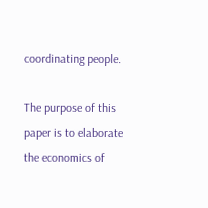coordinating people.

The purpose of this paper is to elaborate the economics of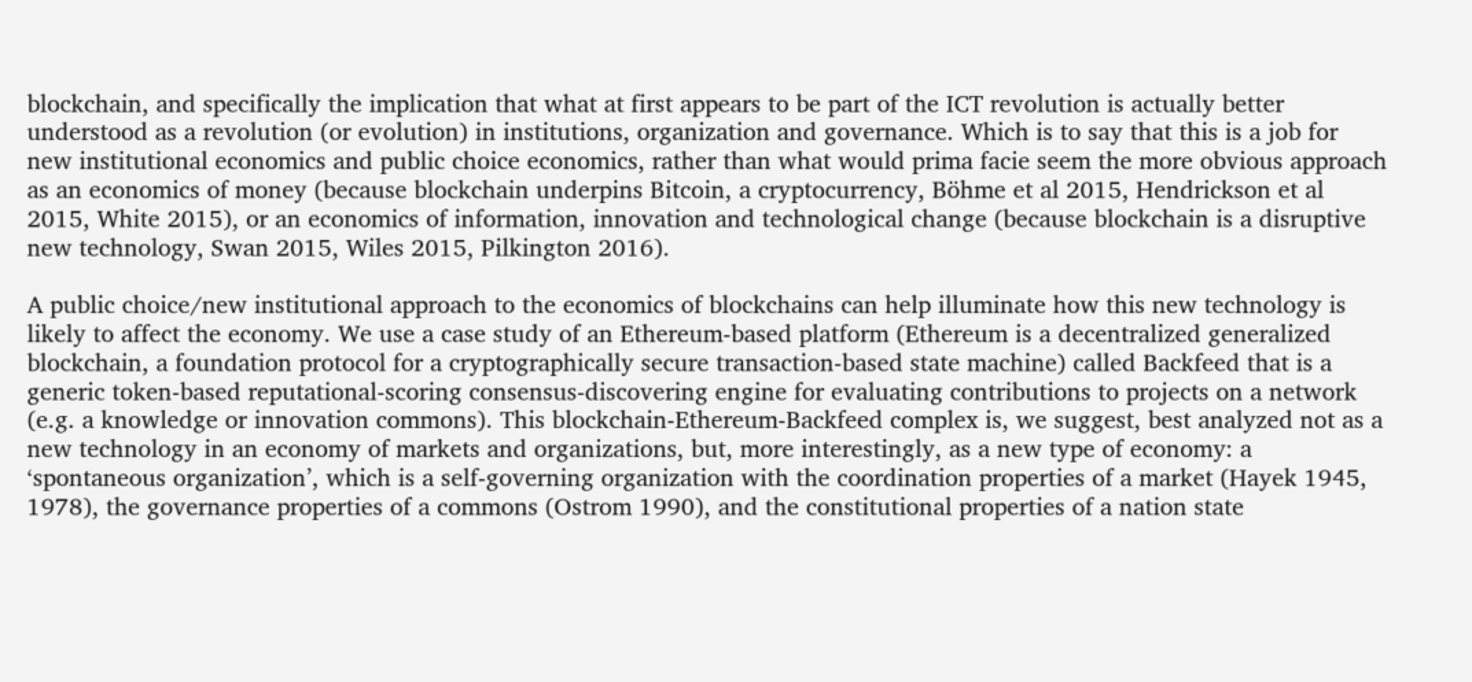blockchain, and specifically the implication that what at first appears to be part of the ICT revolution is actually better understood as a revolution (or evolution) in institutions, organization and governance. Which is to say that this is a job for new institutional economics and public choice economics, rather than what would prima facie seem the more obvious approach as an economics of money (because blockchain underpins Bitcoin, a cryptocurrency, Böhme et al 2015, Hendrickson et al 2015, White 2015), or an economics of information, innovation and technological change (because blockchain is a disruptive new technology, Swan 2015, Wiles 2015, Pilkington 2016).

A public choice/new institutional approach to the economics of blockchains can help illuminate how this new technology is likely to affect the economy. We use a case study of an Ethereum-based platform (Ethereum is a decentralized generalized blockchain, a foundation protocol for a cryptographically secure transaction-based state machine) called Backfeed that is a generic token-based reputational-scoring consensus-discovering engine for evaluating contributions to projects on a network (e.g. a knowledge or innovation commons). This blockchain-Ethereum-Backfeed complex is, we suggest, best analyzed not as a new technology in an economy of markets and organizations, but, more interestingly, as a new type of economy: a ‘spontaneous organization’, which is a self-governing organization with the coordination properties of a market (Hayek 1945, 1978), the governance properties of a commons (Ostrom 1990), and the constitutional properties of a nation state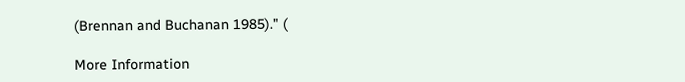(Brennan and Buchanan 1985)." (

More Information